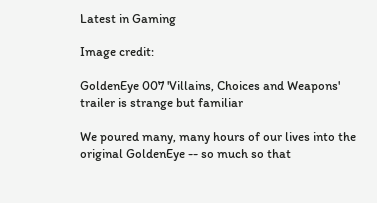Latest in Gaming

Image credit:

GoldenEye 007 'Villains, Choices and Weapons' trailer is strange but familiar

We poured many, many hours of our lives into the original GoldenEye -- so much so that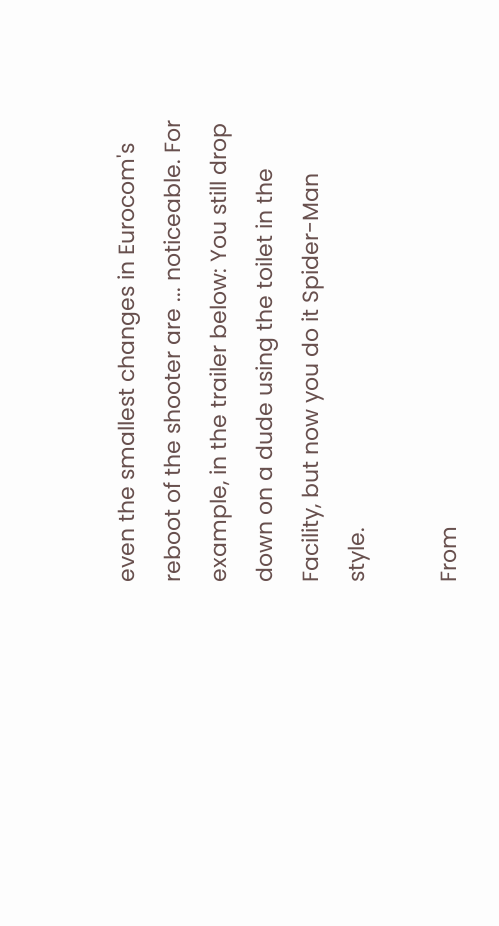even the smallest changes in Eurocom's reboot of the shooter are ... noticeable. For example, in the trailer below: You still drop down on a dude using the toilet in the Facility, but now you do it Spider-Man style.

From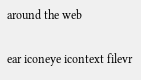around the web

ear iconeye icontext filevr